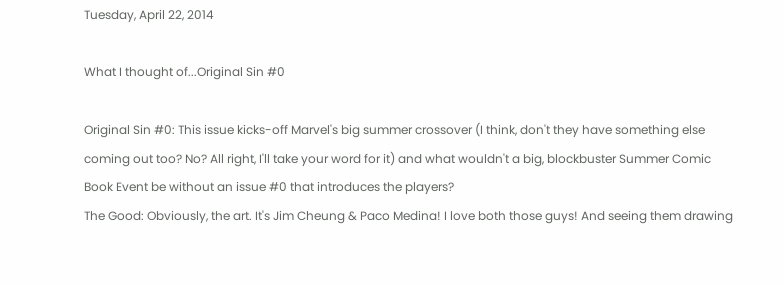Tuesday, April 22, 2014

What I thought of...Original Sin #0

Original Sin #0: This issue kicks-off Marvel's big summer crossover (I think, don't they have something else coming out too? No? All right, I'll take your word for it) and what wouldn't a big, blockbuster Summer Comic Book Event be without an issue #0 that introduces the players?
The Good: Obviously, the art. It's Jim Cheung & Paco Medina! I love both those guys! And seeing them drawing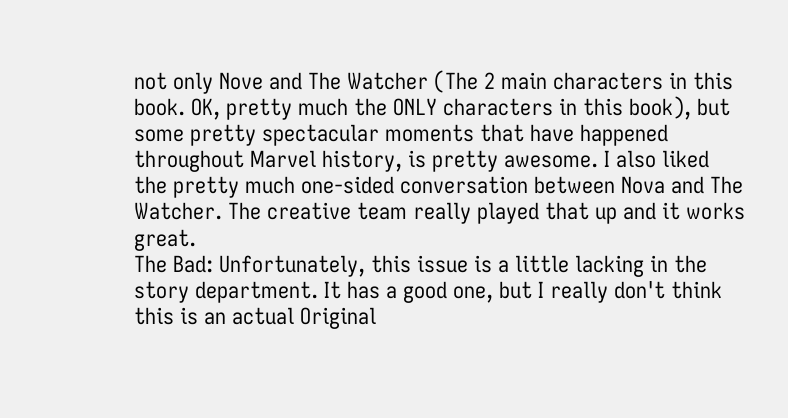not only Nove and The Watcher (The 2 main characters in this book. OK, pretty much the ONLY characters in this book), but some pretty spectacular moments that have happened throughout Marvel history, is pretty awesome. I also liked the pretty much one-sided conversation between Nova and The Watcher. The creative team really played that up and it works great.
The Bad: Unfortunately, this issue is a little lacking in the story department. It has a good one, but I really don't think this is an actual Original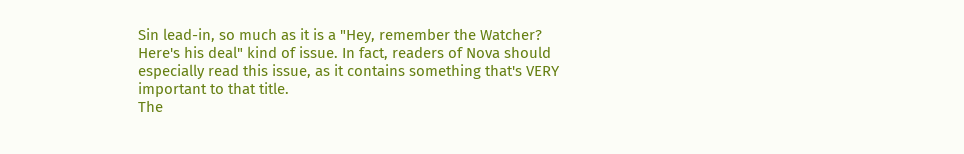Sin lead-in, so much as it is a "Hey, remember the Watcher? Here's his deal" kind of issue. In fact, readers of Nova should especially read this issue, as it contains something that's VERY important to that title.
The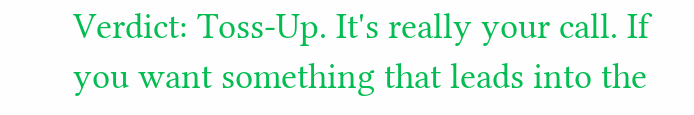Verdict: Toss-Up. It's really your call. If you want something that leads into the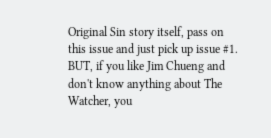Original Sin story itself, pass on this issue and just pick up issue #1. BUT, if you like Jim Chueng and don't know anything about The Watcher, you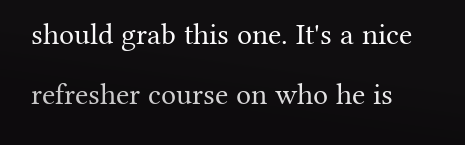should grab this one. It's a nice refresher course on who he is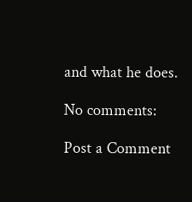and what he does.

No comments:

Post a Comment